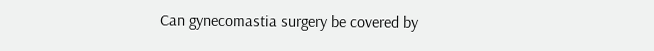Can gynecomastia surgery be covered by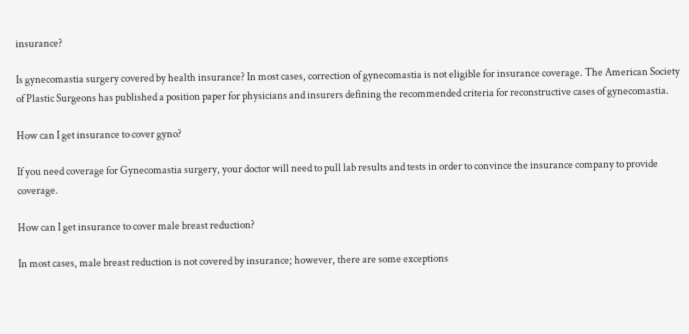insurance?

Is gynecomastia surgery covered by health insurance? In most cases, correction of gynecomastia is not eligible for insurance coverage. The American Society of Plastic Surgeons has published a position paper for physicians and insurers defining the recommended criteria for reconstructive cases of gynecomastia.

How can I get insurance to cover gyno?

If you need coverage for Gynecomastia surgery, your doctor will need to pull lab results and tests in order to convince the insurance company to provide coverage.

How can I get insurance to cover male breast reduction?

In most cases, male breast reduction is not covered by insurance; however, there are some exceptions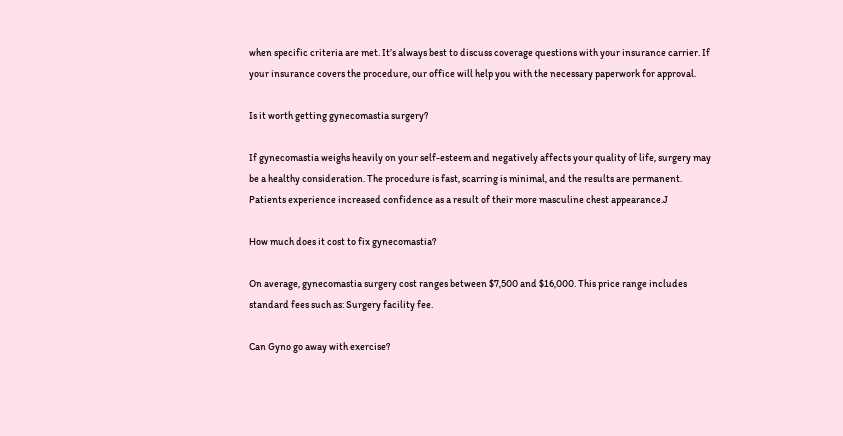when specific criteria are met. It’s always best to discuss coverage questions with your insurance carrier. If your insurance covers the procedure, our office will help you with the necessary paperwork for approval.

Is it worth getting gynecomastia surgery?

If gynecomastia weighs heavily on your self-esteem and negatively affects your quality of life, surgery may be a healthy consideration. The procedure is fast, scarring is minimal, and the results are permanent. Patients experience increased confidence as a result of their more masculine chest appearance.J

How much does it cost to fix gynecomastia?

On average, gynecomastia surgery cost ranges between $7,500 and $16,000. This price range includes standard fees such as: Surgery facility fee.

Can Gyno go away with exercise?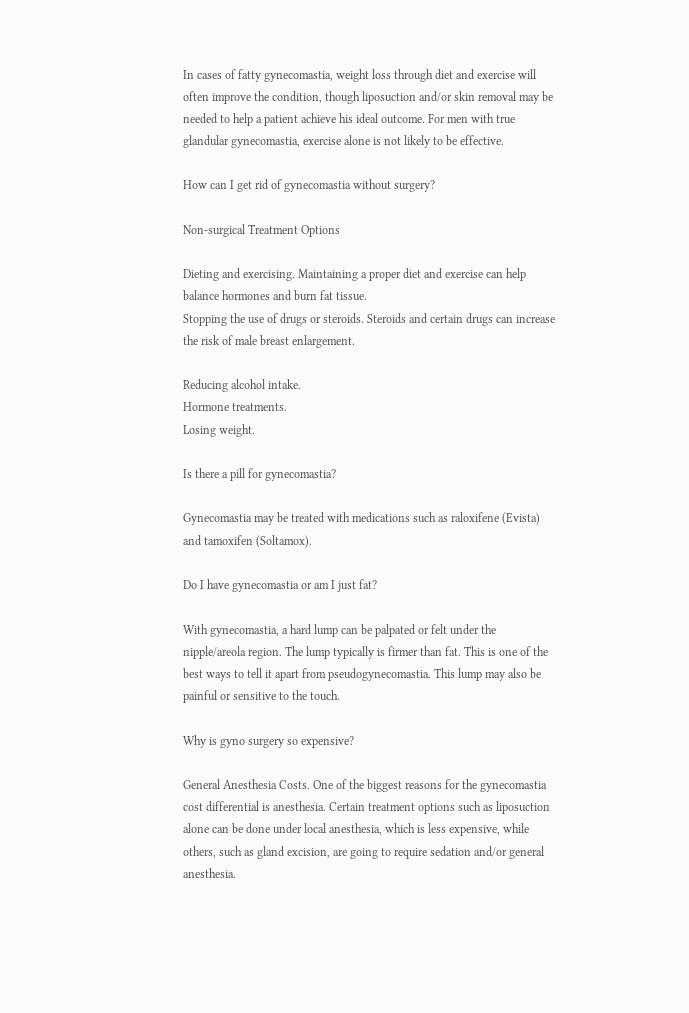In cases of fatty gynecomastia, weight loss through diet and exercise will often improve the condition, though liposuction and/or skin removal may be needed to help a patient achieve his ideal outcome. For men with true glandular gynecomastia, exercise alone is not likely to be effective.

How can I get rid of gynecomastia without surgery?

Non-surgical Treatment Options

Dieting and exercising. Maintaining a proper diet and exercise can help balance hormones and burn fat tissue.
Stopping the use of drugs or steroids. Steroids and certain drugs can increase the risk of male breast enlargement.

Reducing alcohol intake.
Hormone treatments.
Losing weight.

Is there a pill for gynecomastia?

Gynecomastia may be treated with medications such as raloxifene (Evista) and tamoxifen (Soltamox).

Do I have gynecomastia or am I just fat?

With gynecomastia, a hard lump can be palpated or felt under the nipple/areola region. The lump typically is firmer than fat. This is one of the best ways to tell it apart from pseudogynecomastia. This lump may also be painful or sensitive to the touch.

Why is gyno surgery so expensive?

General Anesthesia Costs. One of the biggest reasons for the gynecomastia cost differential is anesthesia. Certain treatment options such as liposuction alone can be done under local anesthesia, which is less expensive, while others, such as gland excision, are going to require sedation and/or general anesthesia.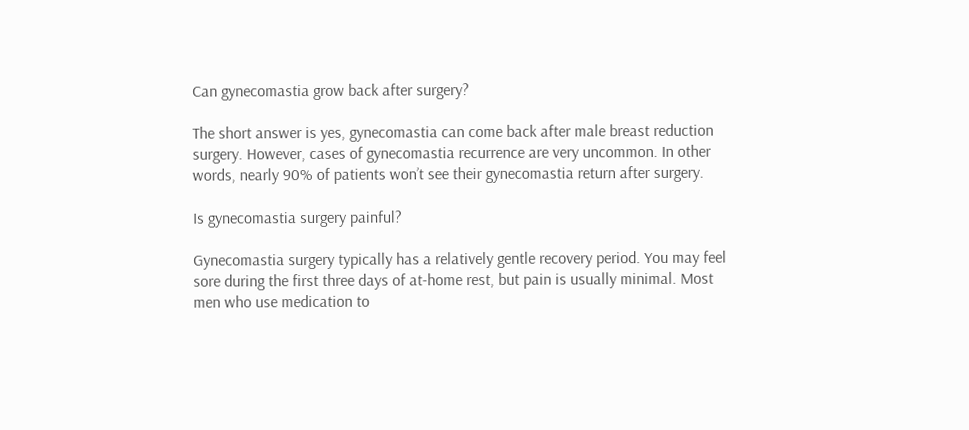Can gynecomastia grow back after surgery?

The short answer is yes, gynecomastia can come back after male breast reduction surgery. However, cases of gynecomastia recurrence are very uncommon. In other words, nearly 90% of patients won’t see their gynecomastia return after surgery.

Is gynecomastia surgery painful?

Gynecomastia surgery typically has a relatively gentle recovery period. You may feel sore during the first three days of at-home rest, but pain is usually minimal. Most men who use medication to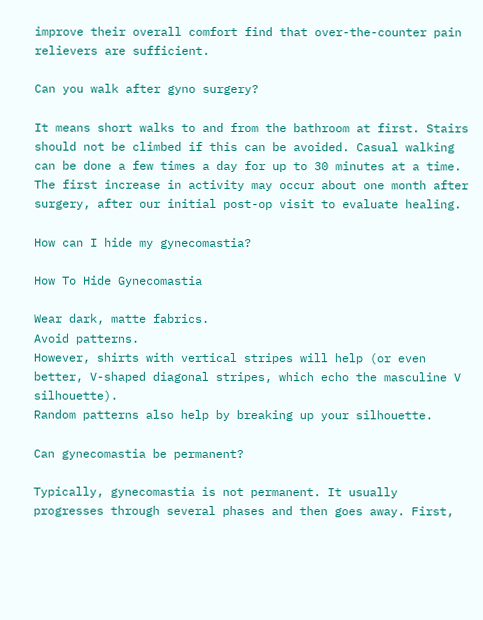improve their overall comfort find that over-the-counter pain relievers are sufficient.

Can you walk after gyno surgery?

It means short walks to and from the bathroom at first. Stairs should not be climbed if this can be avoided. Casual walking can be done a few times a day for up to 30 minutes at a time. The first increase in activity may occur about one month after surgery, after our initial post-op visit to evaluate healing.

How can I hide my gynecomastia?

How To Hide Gynecomastia

Wear dark, matte fabrics.
Avoid patterns.
However, shirts with vertical stripes will help (or even better, V-shaped diagonal stripes, which echo the masculine V silhouette).
Random patterns also help by breaking up your silhouette.

Can gynecomastia be permanent?

Typically, gynecomastia is not permanent. It usually progresses through several phases and then goes away. First,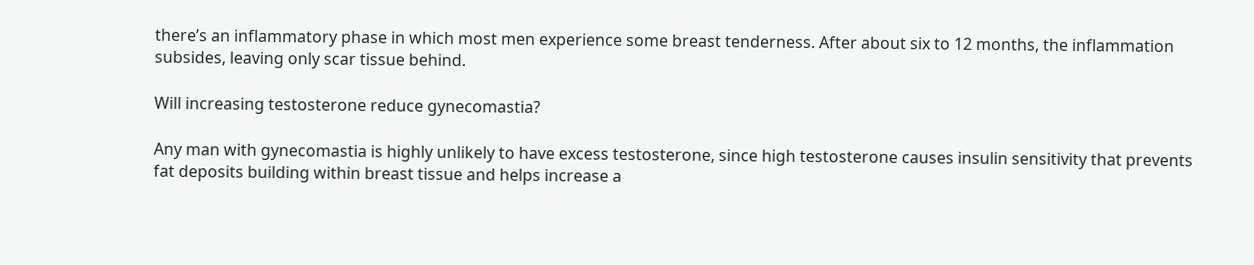there’s an inflammatory phase in which most men experience some breast tenderness. After about six to 12 months, the inflammation subsides, leaving only scar tissue behind.

Will increasing testosterone reduce gynecomastia?

Any man with gynecomastia is highly unlikely to have excess testosterone, since high testosterone causes insulin sensitivity that prevents fat deposits building within breast tissue and helps increase a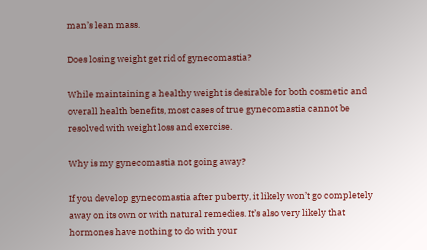man’s lean mass.

Does losing weight get rid of gynecomastia?

While maintaining a healthy weight is desirable for both cosmetic and overall health benefits, most cases of true gynecomastia cannot be resolved with weight loss and exercise.

Why is my gynecomastia not going away?

If you develop gynecomastia after puberty, it likely won’t go completely away on its own or with natural remedies. It’s also very likely that hormones have nothing to do with your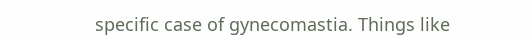specific case of gynecomastia. Things like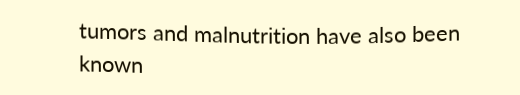tumors and malnutrition have also been known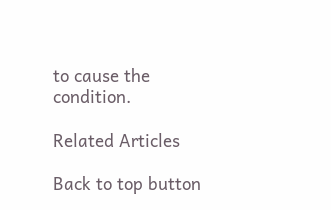to cause the condition.

Related Articles

Back to top button